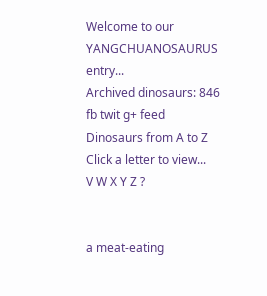Welcome to our YANGCHUANOSAURUS entry...
Archived dinosaurs: 846
fb twit g+ feed
Dinosaurs from A to Z
Click a letter to view...
V W X Y Z ?


a meat-eating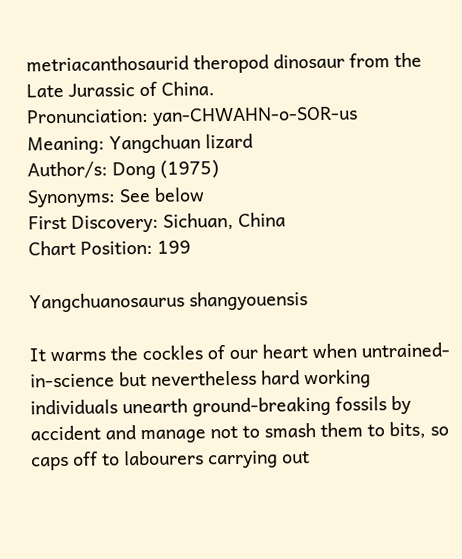metriacanthosaurid theropod dinosaur from the Late Jurassic of China.
Pronunciation: yan-CHWAHN-o-SOR-us
Meaning: Yangchuan lizard
Author/s: Dong (1975)
Synonyms: See below
First Discovery: Sichuan, China
Chart Position: 199

Yangchuanosaurus shangyouensis

It warms the cockles of our heart when untrained-in-science but nevertheless hard working individuals unearth ground-breaking fossils by accident and manage not to smash them to bits, so caps off to labourers carrying out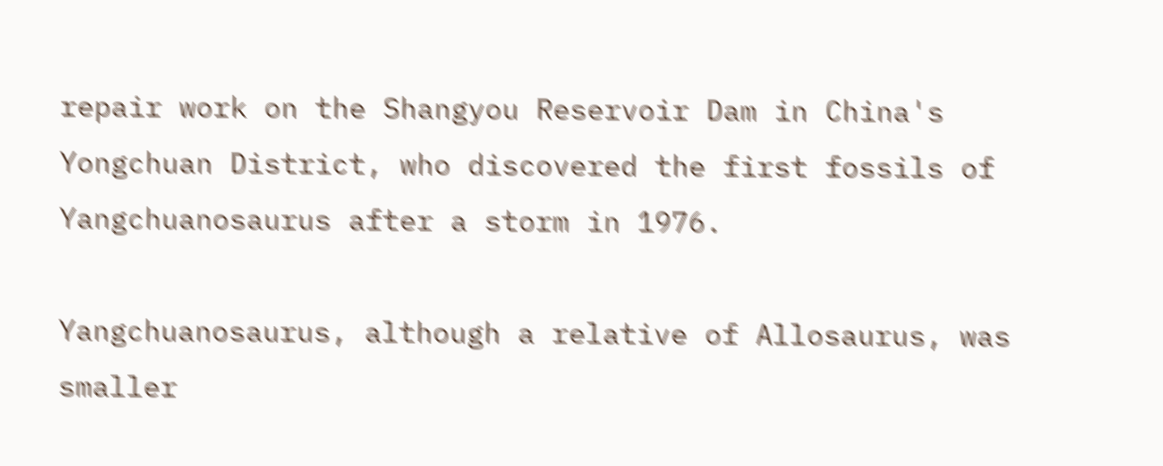repair work on the Shangyou Reservoir Dam in China's Yongchuan District, who discovered the first fossils of Yangchuanosaurus after a storm in 1976.

Yangchuanosaurus, although a relative of Allosaurus, was smaller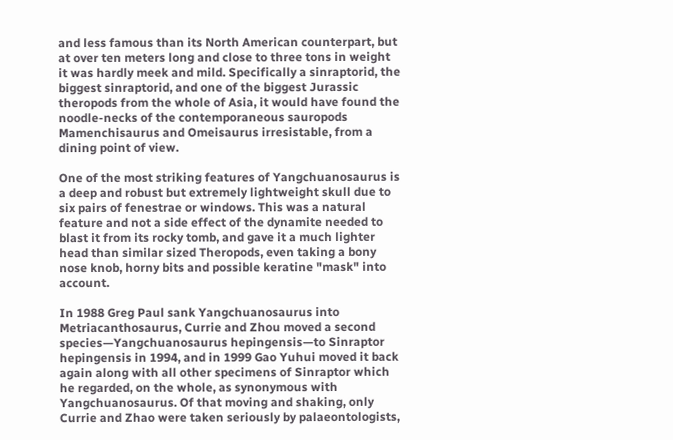and less famous than its North American counterpart, but at over ten meters long and close to three tons in weight it was hardly meek and mild. Specifically a sinraptorid, the biggest sinraptorid, and one of the biggest Jurassic theropods from the whole of Asia, it would have found the noodle-necks of the contemporaneous sauropods Mamenchisaurus and Omeisaurus irresistable, from a dining point of view.

One of the most striking features of Yangchuanosaurus is a deep and robust but extremely lightweight skull due to six pairs of fenestrae or windows. This was a natural feature and not a side effect of the dynamite needed to blast it from its rocky tomb, and gave it a much lighter head than similar sized Theropods, even taking a bony nose knob, horny bits and possible keratine "mask" into account.

In 1988 Greg Paul sank Yangchuanosaurus into Metriacanthosaurus, Currie and Zhou moved a second species—Yangchuanosaurus hepingensis—to Sinraptor hepingensis in 1994, and in 1999 Gao Yuhui moved it back again along with all other specimens of Sinraptor which he regarded, on the whole, as synonymous with Yangchuanosaurus. Of that moving and shaking, only Currie and Zhao were taken seriously by palaeontologists,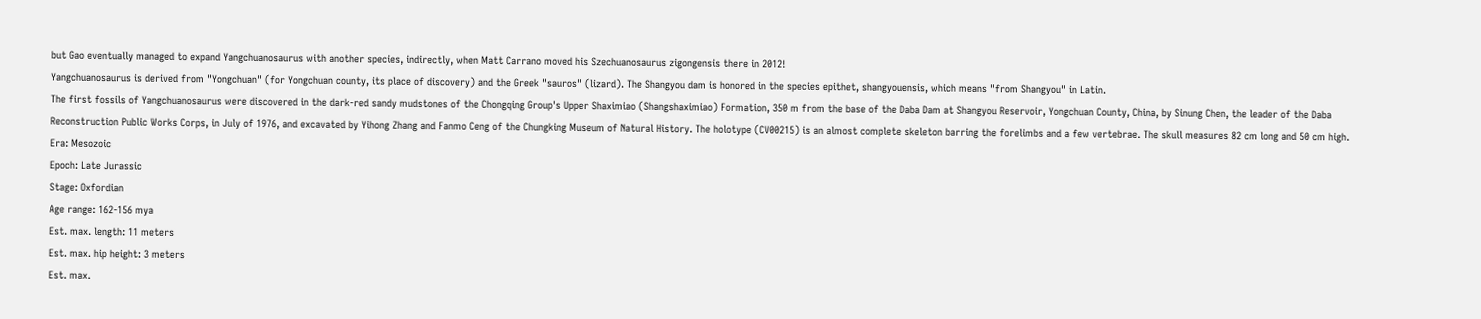but Gao eventually managed to expand Yangchuanosaurus with another species, indirectly, when Matt Carrano moved his Szechuanosaurus zigongensis there in 2012!
Yangchuanosaurus is derived from "Yongchuan" (for Yongchuan county, its place of discovery) and the Greek "sauros" (lizard). The Shangyou dam is honored in the species epithet, shangyouensis, which means "from Shangyou" in Latin.
The first fossils of Yangchuanosaurus were discovered in the dark-red sandy mudstones of the Chongqing Group's Upper Shaximiao (Shangshaximiao) Formation, 350 m from the base of the Daba Dam at Shangyou Reservoir, Yongchuan County, China, by Sinung Chen, the leader of the Daba Reconstruction Public Works Corps, in July of 1976, and excavated by Yihong Zhang and Fanmo Ceng of the Chungking Museum of Natural History. The holotype (CV00215) is an almost complete skeleton barring the forelimbs and a few vertebrae. The skull measures 82 cm long and 50 cm high.
Era: Mesozoic
Epoch: Late Jurassic
Stage: Oxfordian
Age range: 162-156 mya
Est. max. length: 11 meters
Est. max. hip height: 3 meters
Est. max.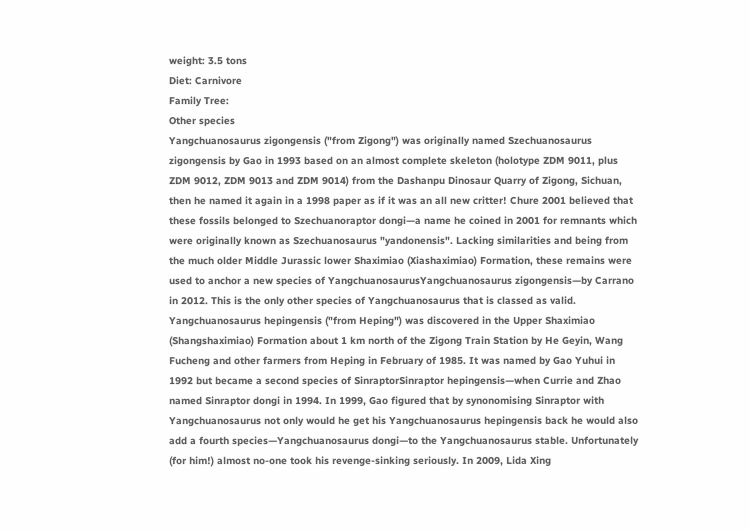weight: 3.5 tons
Diet: Carnivore
Family Tree:
Other species
Yangchuanosaurus zigongensis ("from Zigong") was originally named Szechuanosaurus zigongensis by Gao in 1993 based on an almost complete skeleton (holotype ZDM 9011, plus ZDM 9012, ZDM 9013 and ZDM 9014) from the Dashanpu Dinosaur Quarry of Zigong, Sichuan, then he named it again in a 1998 paper as if it was an all new critter! Chure 2001 believed that these fossils belonged to Szechuanoraptor dongi—a name he coined in 2001 for remnants which were originally known as Szechuanosaurus "yandonensis". Lacking similarities and being from the much older Middle Jurassic lower Shaximiao (Xiashaximiao) Formation, these remains were used to anchor a new species of YangchuanosaurusYangchuanosaurus zigongensis—by Carrano in 2012. This is the only other species of Yangchuanosaurus that is classed as valid.
Yangchuanosaurus hepingensis ("from Heping") was discovered in the Upper Shaximiao (Shangshaximiao) Formation about 1 km north of the Zigong Train Station by He Geyin, Wang Fucheng and other farmers from Heping in February of 1985. It was named by Gao Yuhui in 1992 but became a second species of SinraptorSinraptor hepingensis—when Currie and Zhao named Sinraptor dongi in 1994. In 1999, Gao figured that by synonomising Sinraptor with Yangchuanosaurus not only would he get his Yangchuanosaurus hepingensis back he would also add a fourth species—Yangchuanosaurus dongi—to the Yangchuanosaurus stable. Unfortunately (for him!) almost no-one took his revenge-sinking seriously. In 2009, Lida Xing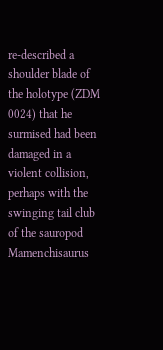re-described a shoulder blade of the holotype (ZDM 0024) that he surmised had been damaged in a violent collision, perhaps with the swinging tail club of the sauropod Mamenchisaurus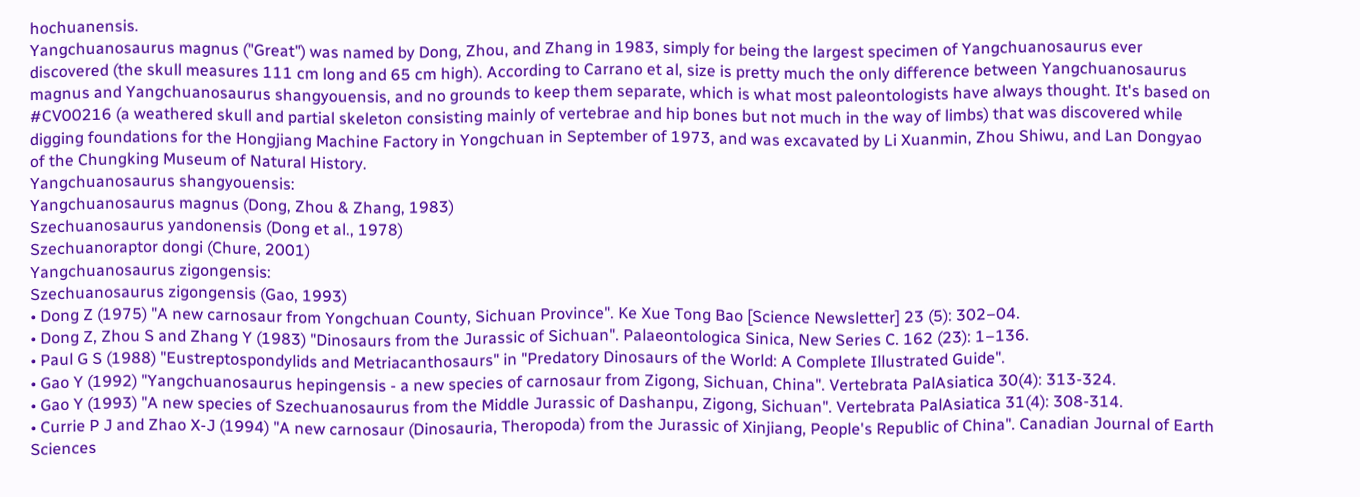hochuanensis.
Yangchuanosaurus magnus ("Great") was named by Dong, Zhou, and Zhang in 1983, simply for being the largest specimen of Yangchuanosaurus ever discovered (the skull measures 111 cm long and 65 cm high). According to Carrano et al, size is pretty much the only difference between Yangchuanosaurus magnus and Yangchuanosaurus shangyouensis, and no grounds to keep them separate, which is what most paleontologists have always thought. It's based on #CV00216 (a weathered skull and partial skeleton consisting mainly of vertebrae and hip bones but not much in the way of limbs) that was discovered while digging foundations for the Hongjiang Machine Factory in Yongchuan in September of 1973, and was excavated by Li Xuanmin, Zhou Shiwu, and Lan Dongyao of the Chungking Museum of Natural History.
Yangchuanosaurus shangyouensis:
Yangchuanosaurus magnus (Dong, Zhou & Zhang, 1983)
Szechuanosaurus yandonensis (Dong et al., 1978)
Szechuanoraptor dongi (Chure, 2001)
Yangchuanosaurus zigongensis:
Szechuanosaurus zigongensis (Gao, 1993)
• Dong Z (1975) "A new carnosaur from Yongchuan County, Sichuan Province". Ke Xue Tong Bao [Science Newsletter] 23 (5): 302–04.
• Dong Z, Zhou S and Zhang Y (1983) "Dinosaurs from the Jurassic of Sichuan". Palaeontologica Sinica, New Series C. 162 (23): 1–136.
• Paul G S (1988) "Eustreptospondylids and Metriacanthosaurs" in "Predatory Dinosaurs of the World: A Complete Illustrated Guide".
• Gao Y (1992) "Yangchuanosaurus hepingensis - a new species of carnosaur from Zigong, Sichuan, China". Vertebrata PalAsiatica 30(4): 313-324.
• Gao Y (1993) "A new species of Szechuanosaurus from the Middle Jurassic of Dashanpu, Zigong, Sichuan". Vertebrata PalAsiatica 31(4): 308-314.
• Currie P J and Zhao X-J (1994) "A new carnosaur (Dinosauria, Theropoda) from the Jurassic of Xinjiang, People's Republic of China". Canadian Journal of Earth Sciences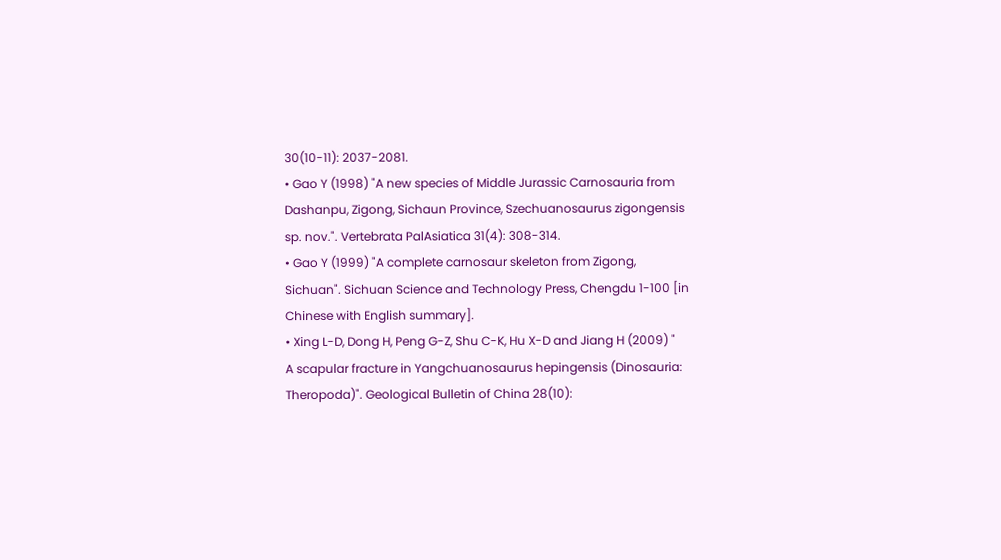30(10-11): 2037-2081.
• Gao Y (1998) "A new species of Middle Jurassic Carnosauria from Dashanpu, Zigong, Sichaun Province, Szechuanosaurus zigongensis sp. nov.". Vertebrata PalAsiatica 31(4): 308-314.
• Gao Y (1999) "A complete carnosaur skeleton from Zigong, Sichuan". Sichuan Science and Technology Press, Chengdu 1-100 [in Chinese with English summary].
• Xing L-D, Dong H, Peng G-Z, Shu C-K, Hu X-D and Jiang H (2009) "
A scapular fracture in Yangchuanosaurus hepingensis (Dinosauria: Theropoda)". Geological Bulletin of China 28(10):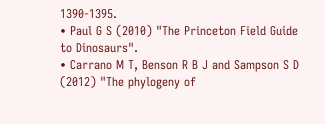1390-1395.
• Paul G S (2010) "The Princeton Field Guide to Dinosaurs".
• Carrano M T, Benson R B J and Sampson S D (2012) "The phylogeny of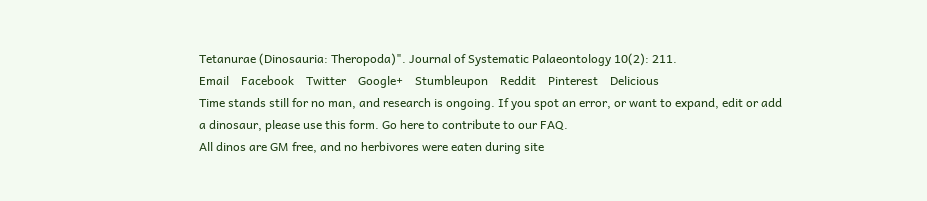Tetanurae (Dinosauria: Theropoda)". Journal of Systematic Palaeontology 10(2): 211.
Email    Facebook    Twitter    Google+    Stumbleupon    Reddit    Pinterest    Delicious
Time stands still for no man, and research is ongoing. If you spot an error, or want to expand, edit or add a dinosaur, please use this form. Go here to contribute to our FAQ.
All dinos are GM free, and no herbivores were eaten during site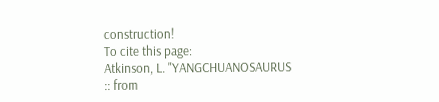construction!
To cite this page:
Atkinson, L. "YANGCHUANOSAURUS :: from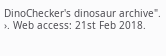DinoChecker's dinosaur archive".
›. Web access: 21st Feb 2018.